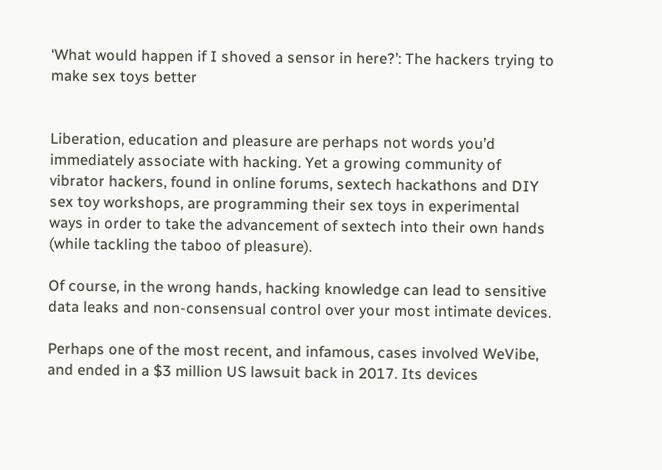‘What would happen if I shoved a sensor in here?’: The hackers trying to make sex toys better


Liberation, education and pleasure are perhaps not words you’d immediately associate with hacking. Yet a growing community of vibrator hackers, found in online forums, sextech hackathons and DIY sex toy workshops, are programming their sex toys in experimental ways in order to take the advancement of sextech into their own hands (while tackling the taboo of pleasure).

Of course, in the wrong hands, hacking knowledge can lead to sensitive data leaks and non-consensual control over your most intimate devices.

Perhaps one of the most recent, and infamous, cases involved WeVibe, and ended in a $3 million US lawsuit back in 2017. Its devices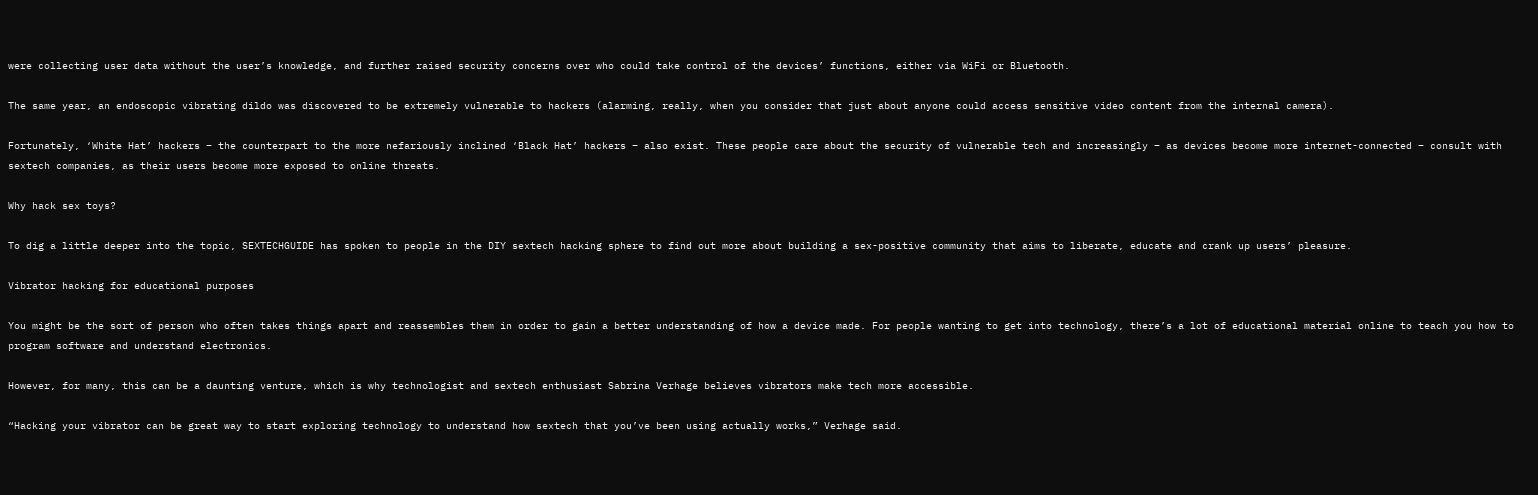were collecting user data without the user’s knowledge, and further raised security concerns over who could take control of the devices’ functions, either via WiFi or Bluetooth.

The same year, an endoscopic vibrating dildo was discovered to be extremely vulnerable to hackers (alarming, really, when you consider that just about anyone could access sensitive video content from the internal camera).

Fortunately, ‘White Hat’ hackers – the counterpart to the more nefariously inclined ‘Black Hat’ hackers – also exist. These people care about the security of vulnerable tech and increasingly – as devices become more internet-connected – consult with sextech companies, as their users become more exposed to online threats.

Why hack sex toys?

To dig a little deeper into the topic, SEXTECHGUIDE has spoken to people in the DIY sextech hacking sphere to find out more about building a sex-positive community that aims to liberate, educate and crank up users’ pleasure.

Vibrator hacking for educational purposes

You might be the sort of person who often takes things apart and reassembles them in order to gain a better understanding of how a device made. For people wanting to get into technology, there’s a lot of educational material online to teach you how to program software and understand electronics.

However, for many, this can be a daunting venture, which is why technologist and sextech enthusiast Sabrina Verhage believes vibrators make tech more accessible.

“Hacking your vibrator can be great way to start exploring technology to understand how sextech that you’ve been using actually works,” Verhage said.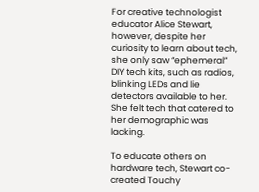For creative technologist educator Alice Stewart, however, despite her curiosity to learn about tech, she only saw “ephemeral” DIY tech kits, such as radios, blinking LEDs and lie detectors available to her. She felt tech that catered to her demographic was lacking.

To educate others on hardware tech, Stewart co-created Touchy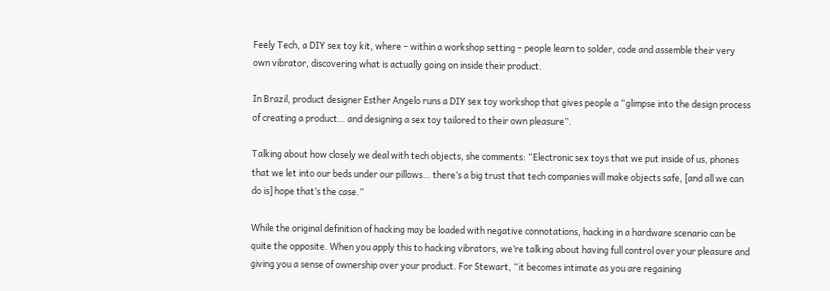Feely Tech, a DIY sex toy kit, where – within a workshop setting – people learn to solder, code and assemble their very own vibrator, discovering what is actually going on inside their product.

In Brazil, product designer Esther Angelo runs a DIY sex toy workshop that gives people a “glimpse into the design process of creating a product… and designing a sex toy tailored to their own pleasure”.

Talking about how closely we deal with tech objects, she comments: “Electronic sex toys that we put inside of us, phones that we let into our beds under our pillows… there’s a big trust that tech companies will make objects safe, [and all we can do is] hope that’s the case.”

While the original definition of hacking may be loaded with negative connotations, hacking in a hardware scenario can be quite the opposite. When you apply this to hacking vibrators, we’re talking about having full control over your pleasure and giving you a sense of ownership over your product. For Stewart, “it becomes intimate as you are regaining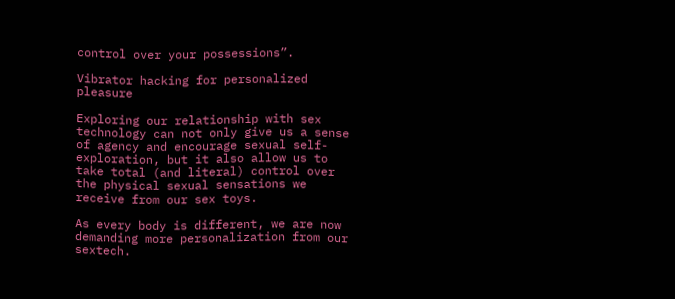control over your possessions”.

Vibrator hacking for personalized pleasure

Exploring our relationship with sex technology can not only give us a sense of agency and encourage sexual self-exploration, but it also allow us to take total (and literal) control over the physical sexual sensations we receive from our sex toys.

As every body is different, we are now demanding more personalization from our sextech.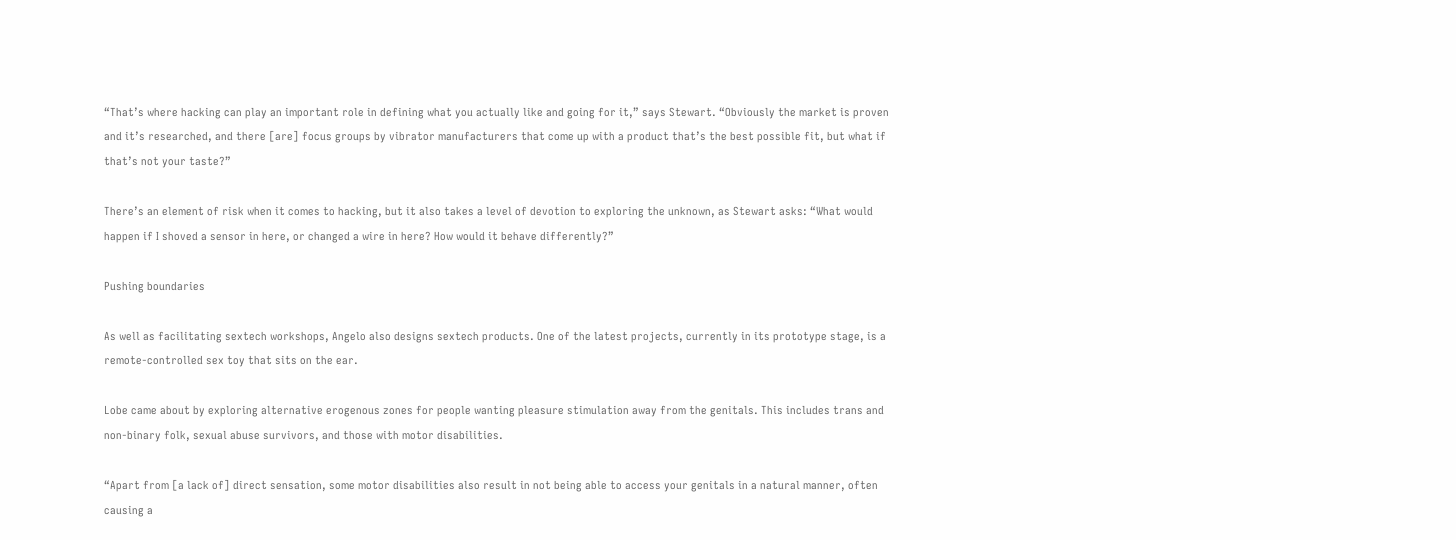“That’s where hacking can play an important role in defining what you actually like and going for it,” says Stewart. “Obviously the market is proven and it’s researched, and there [are] focus groups by vibrator manufacturers that come up with a product that’s the best possible fit, but what if that’s not your taste?”

There’s an element of risk when it comes to hacking, but it also takes a level of devotion to exploring the unknown, as Stewart asks: “What would happen if I shoved a sensor in here, or changed a wire in here? How would it behave differently?”

Pushing boundaries

As well as facilitating sextech workshops, Angelo also designs sextech products. One of the latest projects, currently in its prototype stage, is a remote-controlled sex toy that sits on the ear.

Lobe came about by exploring alternative erogenous zones for people wanting pleasure stimulation away from the genitals. This includes trans and non-binary folk, sexual abuse survivors, and those with motor disabilities.

“Apart from [a lack of] direct sensation, some motor disabilities also result in not being able to access your genitals in a natural manner, often causing a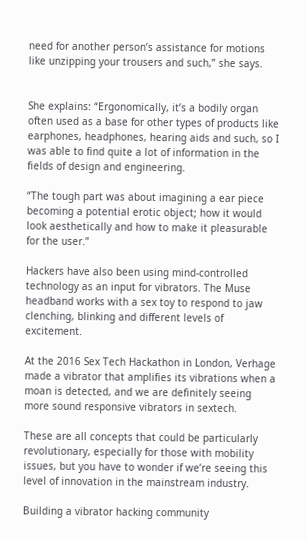need for another person’s assistance for motions like unzipping your trousers and such,” she says.


She explains: “Ergonomically, it’s a bodily organ often used as a base for other types of products like earphones, headphones, hearing aids and such, so I was able to find quite a lot of information in the fields of design and engineering.

“The tough part was about imagining a ear piece becoming a potential erotic object; how it would look aesthetically and how to make it pleasurable for the user.”

Hackers have also been using mind-controlled technology as an input for vibrators. The Muse headband works with a sex toy to respond to jaw clenching, blinking and different levels of excitement.

At the 2016 Sex Tech Hackathon in London, Verhage made a vibrator that amplifies its vibrations when a moan is detected, and we are definitely seeing more sound responsive vibrators in sextech.

These are all concepts that could be particularly revolutionary, especially for those with mobility issues, but you have to wonder if we’re seeing this level of innovation in the mainstream industry.

Building a vibrator hacking community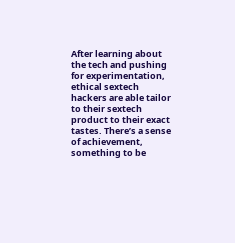After learning about the tech and pushing for experimentation, ethical sextech hackers are able tailor to their sextech product to their exact tastes. There’s a sense of achievement, something to be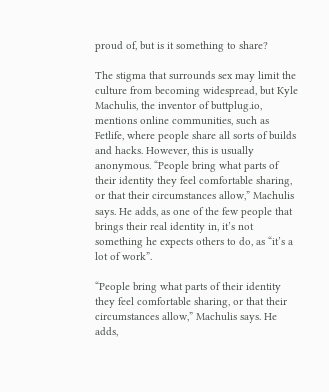proud of, but is it something to share?

The stigma that surrounds sex may limit the culture from becoming widespread, but Kyle Machulis, the inventor of buttplug.io, mentions online communities, such as Fetlife, where people share all sorts of builds and hacks. However, this is usually anonymous. “People bring what parts of their identity they feel comfortable sharing, or that their circumstances allow,” Machulis says. He adds, as one of the few people that brings their real identity in, it’s not something he expects others to do, as “it’s a lot of work”.

“People bring what parts of their identity they feel comfortable sharing, or that their circumstances allow,” Machulis says. He adds,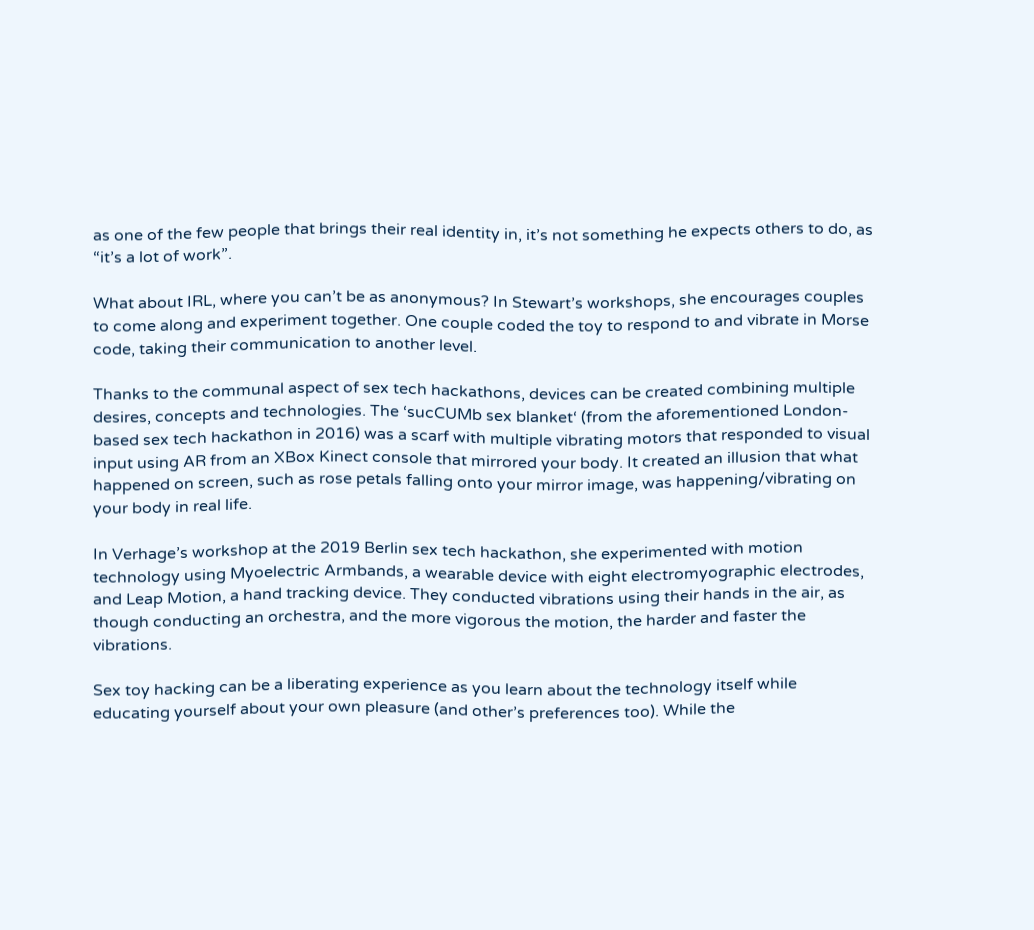as one of the few people that brings their real identity in, it’s not something he expects others to do, as “it’s a lot of work”.

What about IRL, where you can’t be as anonymous? In Stewart’s workshops, she encourages couples to come along and experiment together. One couple coded the toy to respond to and vibrate in Morse code, taking their communication to another level.

Thanks to the communal aspect of sex tech hackathons, devices can be created combining multiple desires, concepts and technologies. The ‘sucCUMb sex blanket‘ (from the aforementioned London-based sex tech hackathon in 2016) was a scarf with multiple vibrating motors that responded to visual input using AR from an XBox Kinect console that mirrored your body. It created an illusion that what happened on screen, such as rose petals falling onto your mirror image, was happening/vibrating on your body in real life.

In Verhage’s workshop at the 2019 Berlin sex tech hackathon, she experimented with motion technology using Myoelectric Armbands, a wearable device with eight electromyographic electrodes, and Leap Motion, a hand tracking device. They conducted vibrations using their hands in the air, as though conducting an orchestra, and the more vigorous the motion, the harder and faster the vibrations.

Sex toy hacking can be a liberating experience as you learn about the technology itself while educating yourself about your own pleasure (and other’s preferences too). While the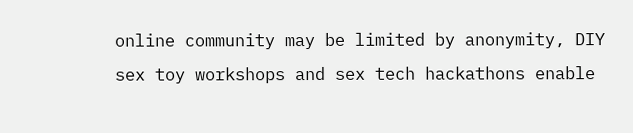online community may be limited by anonymity, DIY sex toy workshops and sex tech hackathons enable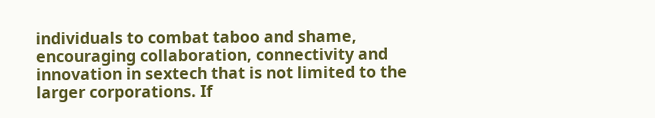individuals to combat taboo and shame, encouraging collaboration, connectivity and innovation in sextech that is not limited to the larger corporations. If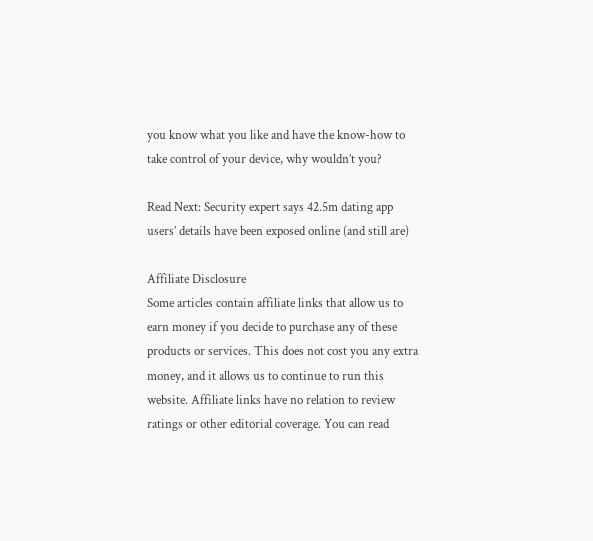you know what you like and have the know-how to take control of your device, why wouldn’t you?

Read Next: Security expert says 42.5m dating app users’ details have been exposed online (and still are)

Affiliate Disclosure
Some articles contain affiliate links that allow us to earn money if you decide to purchase any of these products or services. This does not cost you any extra money, and it allows us to continue to run this website. Affiliate links have no relation to review ratings or other editorial coverage. You can read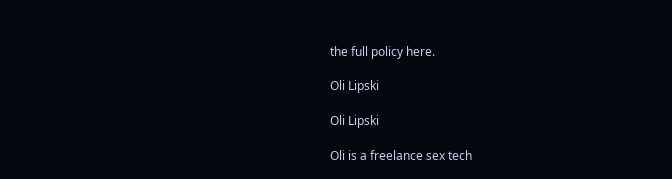the full policy here.

Oli Lipski

Oli Lipski

Oli is a freelance sex tech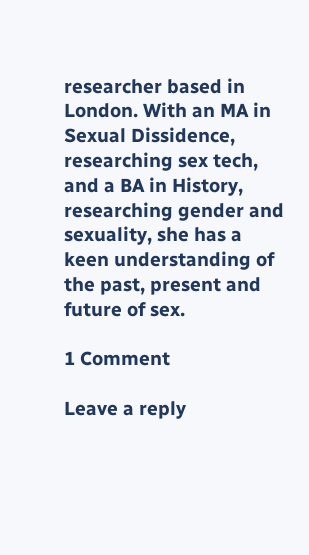researcher based in London. With an MA in Sexual Dissidence, researching sex tech, and a BA in History, researching gender and sexuality, she has a keen understanding of the past, present and future of sex.

1 Comment

Leave a reply